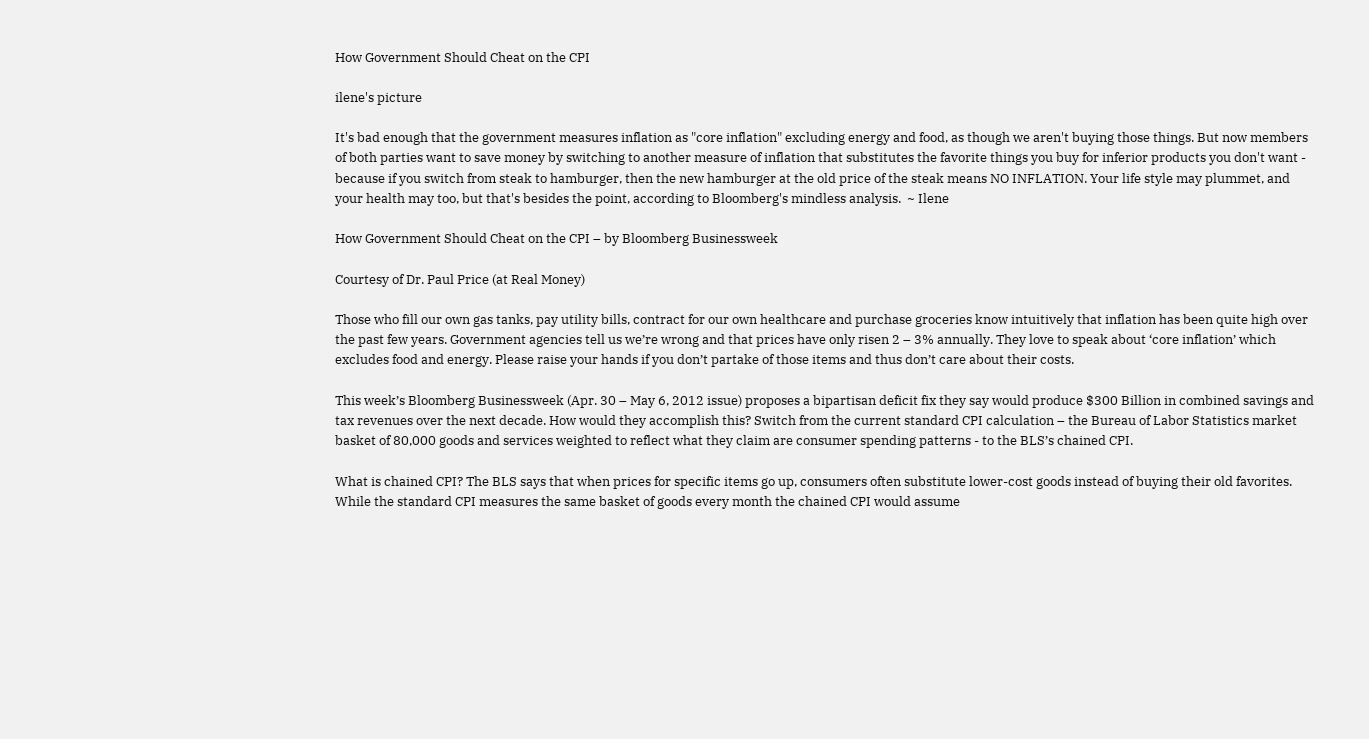How Government Should Cheat on the CPI

ilene's picture

It's bad enough that the government measures inflation as "core inflation" excluding energy and food, as though we aren't buying those things. But now members of both parties want to save money by switching to another measure of inflation that substitutes the favorite things you buy for inferior products you don't want - because if you switch from steak to hamburger, then the new hamburger at the old price of the steak means NO INFLATION. Your life style may plummet, and your health may too, but that's besides the point, according to Bloomberg's mindless analysis.  ~ Ilene

How Government Should Cheat on the CPI – by Bloomberg Businessweek

Courtesy of Dr. Paul Price (at Real Money)

Those who fill our own gas tanks, pay utility bills, contract for our own healthcare and purchase groceries know intuitively that inflation has been quite high over the past few years. Government agencies tell us we’re wrong and that prices have only risen 2 – 3% annually. They love to speak about ‘core inflation’ which excludes food and energy. Please raise your hands if you don’t partake of those items and thus don’t care about their costs.

This week’s Bloomberg Businessweek (Apr. 30 – May 6, 2012 issue) proposes a bipartisan deficit fix they say would produce $300 Billion in combined savings and tax revenues over the next decade. How would they accomplish this? Switch from the current standard CPI calculation – the Bureau of Labor Statistics market basket of 80,000 goods and services weighted to reflect what they claim are consumer spending patterns - to the BLS’s chained CPI.

What is chained CPI? The BLS says that when prices for specific items go up, consumers often substitute lower-cost goods instead of buying their old favorites. While the standard CPI measures the same basket of goods every month the chained CPI would assume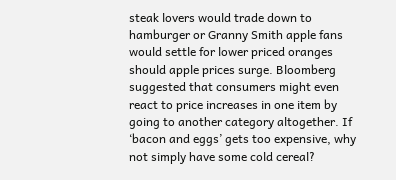steak lovers would trade down to hamburger or Granny Smith apple fans would settle for lower priced oranges should apple prices surge. Bloomberg suggested that consumers might even react to price increases in one item by going to another category altogether. If ‘bacon and eggs’ gets too expensive, why not simply have some cold cereal?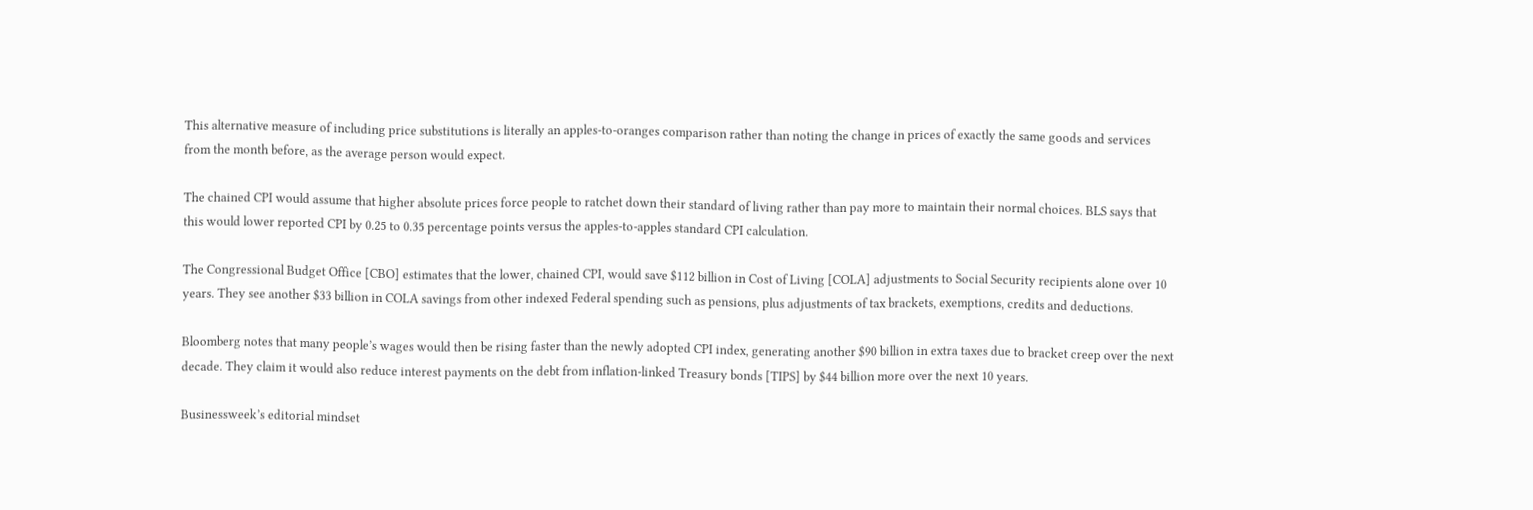This alternative measure of including price substitutions is literally an apples-to-oranges comparison rather than noting the change in prices of exactly the same goods and services from the month before, as the average person would expect.

The chained CPI would assume that higher absolute prices force people to ratchet down their standard of living rather than pay more to maintain their normal choices. BLS says that this would lower reported CPI by 0.25 to 0.35 percentage points versus the apples-to-apples standard CPI calculation.

The Congressional Budget Office [CBO] estimates that the lower, chained CPI, would save $112 billion in Cost of Living [COLA] adjustments to Social Security recipients alone over 10 years. They see another $33 billion in COLA savings from other indexed Federal spending such as pensions, plus adjustments of tax brackets, exemptions, credits and deductions.

Bloomberg notes that many people’s wages would then be rising faster than the newly adopted CPI index, generating another $90 billion in extra taxes due to bracket creep over the next decade. They claim it would also reduce interest payments on the debt from inflation-linked Treasury bonds [TIPS] by $44 billion more over the next 10 years.

Businessweek’s editorial mindset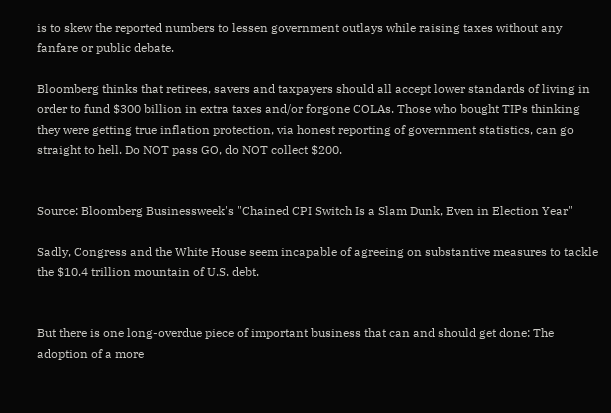is to skew the reported numbers to lessen government outlays while raising taxes without any fanfare or public debate.

Bloomberg thinks that retirees, savers and taxpayers should all accept lower standards of living in order to fund $300 billion in extra taxes and/or forgone COLAs. Those who bought TIPs thinking they were getting true inflation protection, via honest reporting of government statistics, can go straight to hell. Do NOT pass GO, do NOT collect $200.


Source: Bloomberg Businessweek's "Chained CPI Switch Is a Slam Dunk, Even in Election Year"

Sadly, Congress and the White House seem incapable of agreeing on substantive measures to tackle the $10.4 trillion mountain of U.S. debt.


But there is one long-overdue piece of important business that can and should get done: The adoption of a more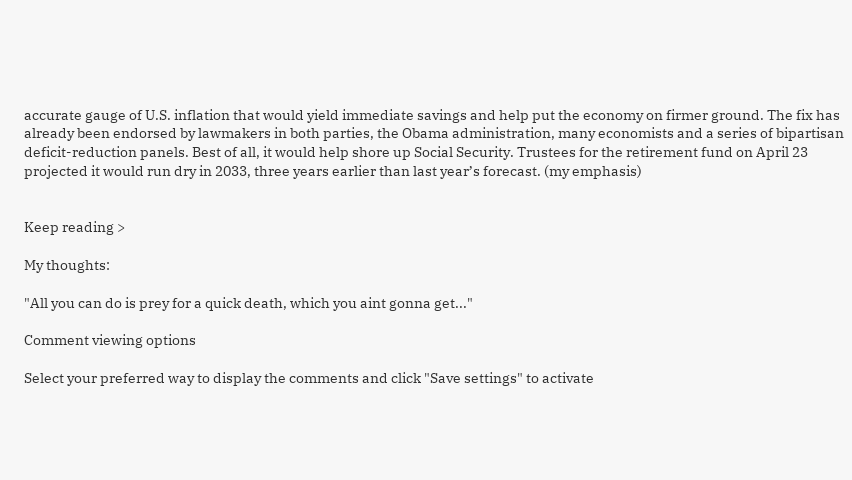accurate gauge of U.S. inflation that would yield immediate savings and help put the economy on firmer ground. The fix has already been endorsed by lawmakers in both parties, the Obama administration, many economists and a series of bipartisan deficit-reduction panels. Best of all, it would help shore up Social Security. Trustees for the retirement fund on April 23 projected it would run dry in 2033, three years earlier than last year’s forecast. (my emphasis)


Keep reading >

My thoughts:

"All you can do is prey for a quick death, which you aint gonna get..."

Comment viewing options

Select your preferred way to display the comments and click "Save settings" to activate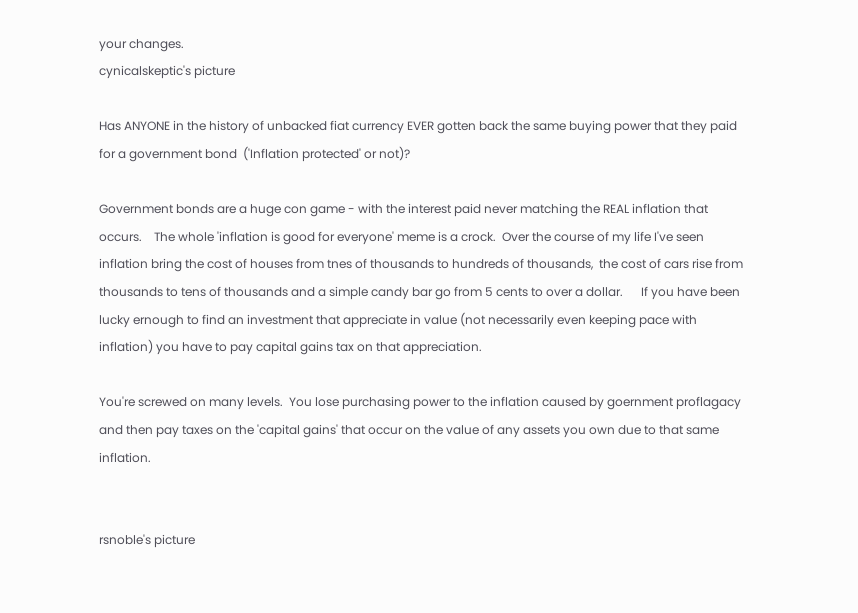your changes.
cynicalskeptic's picture

Has ANYONE in the history of unbacked fiat currency EVER gotten back the same buying power that they paid for a government bond  ('Inflation protected' or not)?

Government bonds are a huge con game - with the interest paid never matching the REAL inflation that occurs.    The whole 'inflation is good for everyone' meme is a crock.  Over the course of my life I've seen inflation bring the cost of houses from tnes of thousands to hundreds of thousands,  the cost of cars rise from thousands to tens of thousands and a simple candy bar go from 5 cents to over a dollar.      If you have been lucky ernough to find an investment that appreciate in value (not necessarily even keeping pace with inflation) you have to pay capital gains tax on that appreciation.

You're screwed on many levels.  You lose purchasing power to the inflation caused by goernment proflagacy and then pay taxes on the 'capital gains' that occur on the value of any assets you own due to that same inflation.


rsnoble's picture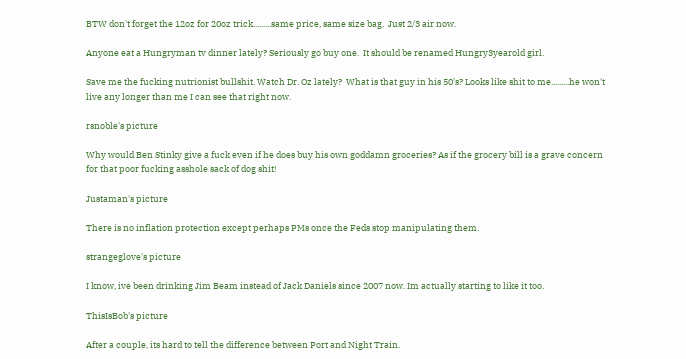BTW don't forget the 12oz for 20oz trick.........same price, same size bag.  Just 2/3 air now.

Anyone eat a Hungryman tv dinner lately? Seriously go buy one.  It should be renamed Hungry3yearold girl.

Save me the fucking nutrionist bullshit. Watch Dr. Oz lately?  What is that guy in his 50's? Looks like shit to me.........he won't live any longer than me I can see that right now.

rsnoble's picture

Why would Ben Stinky give a fuck even if he does buy his own goddamn groceries? As if the grocery bill is a grave concern for that poor fucking asshole sack of dog shit!

Justaman's picture

There is no inflation protection except perhaps PMs once the Feds stop manipulating them.

strangeglove's picture

I know, ive been drinking Jim Beam instead of Jack Daniels since 2007 now. Im actually starting to like it too.

ThisIsBob's picture

After a couple, its hard to tell the difference between Port and Night Train.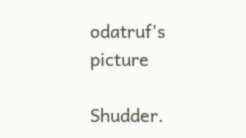odatruf's picture

Shudder.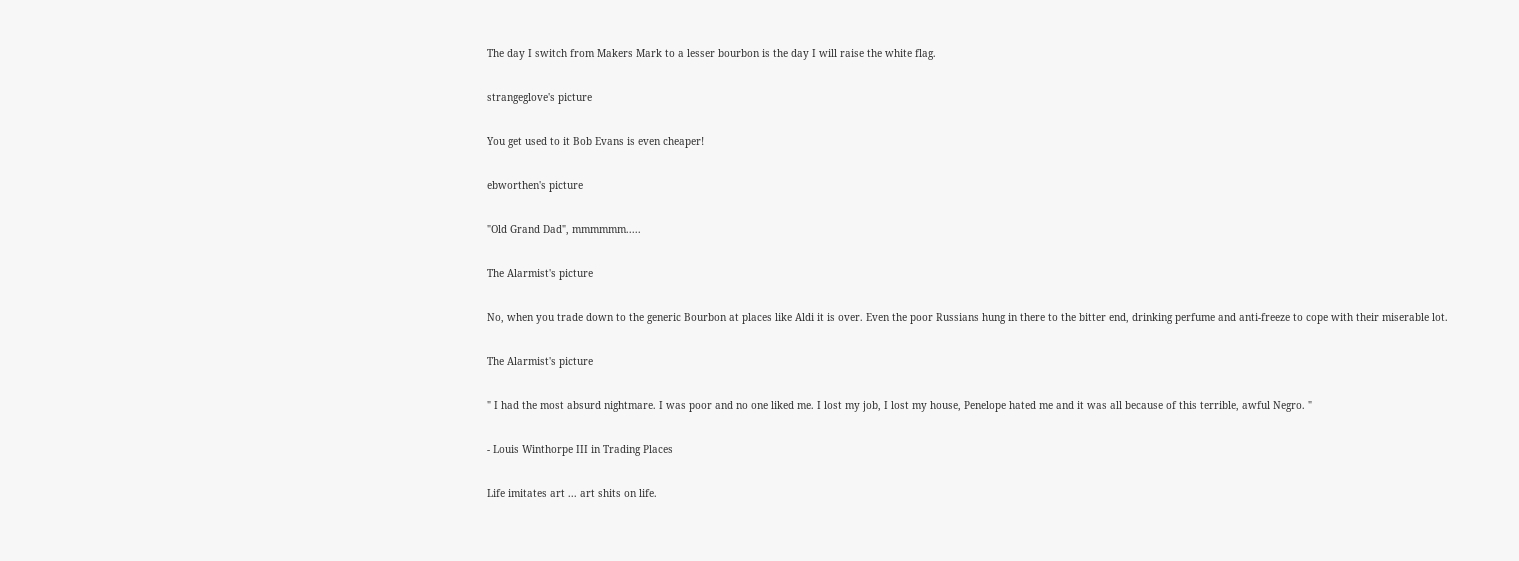The day I switch from Makers Mark to a lesser bourbon is the day I will raise the white flag.

strangeglove's picture

You get used to it Bob Evans is even cheaper!

ebworthen's picture

"Old Grand Dad", mmmmmm.....

The Alarmist's picture

No, when you trade down to the generic Bourbon at places like Aldi it is over. Even the poor Russians hung in there to the bitter end, drinking perfume and anti-freeze to cope with their miserable lot.

The Alarmist's picture

" I had the most absurd nightmare. I was poor and no one liked me. I lost my job, I lost my house, Penelope hated me and it was all because of this terrible, awful Negro. "

- Louis Winthorpe III in Trading Places

Life imitates art ... art shits on life.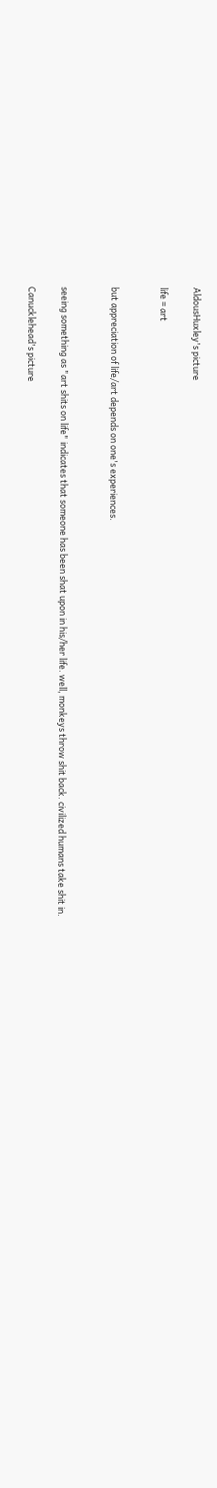AldousHuxley's picture

life = art


but appreciation of life/art depends on one's experiences.


seeing something as "art shits on life" indicates that someone has been shat upon in his/her life. well, monkeys throw shit back. civilized humans take shit in.

Canucklehead's picture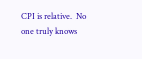CPI is relative.  No one truly knows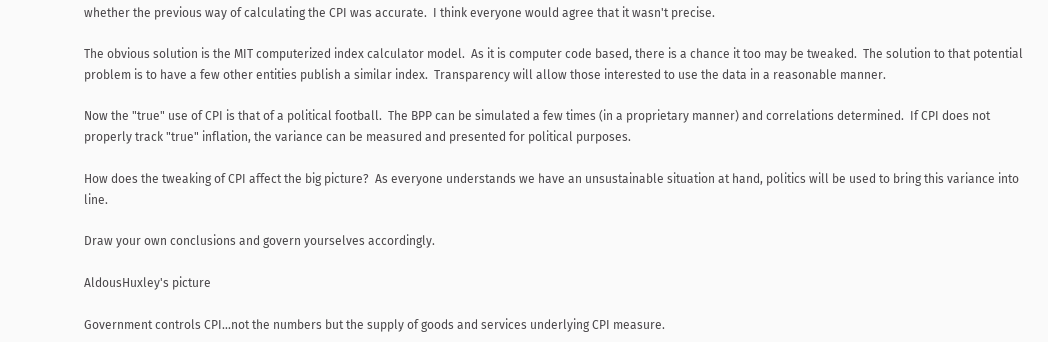whether the previous way of calculating the CPI was accurate.  I think everyone would agree that it wasn't precise.

The obvious solution is the MIT computerized index calculator model.  As it is computer code based, there is a chance it too may be tweaked.  The solution to that potential problem is to have a few other entities publish a similar index.  Transparency will allow those interested to use the data in a reasonable manner.

Now the "true" use of CPI is that of a political football.  The BPP can be simulated a few times (in a proprietary manner) and correlations determined.  If CPI does not properly track "true" inflation, the variance can be measured and presented for political purposes.

How does the tweaking of CPI affect the big picture?  As everyone understands we have an unsustainable situation at hand, politics will be used to bring this variance into line.

Draw your own conclusions and govern yourselves accordingly.

AldousHuxley's picture

Government controls CPI...not the numbers but the supply of goods and services underlying CPI measure.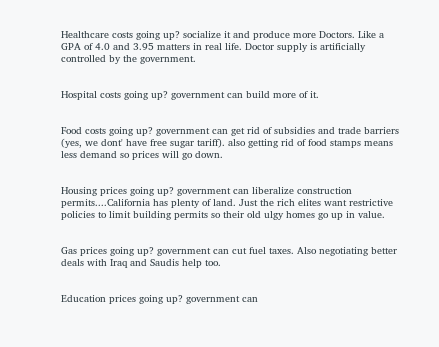Healthcare costs going up? socialize it and produce more Doctors. Like a GPA of 4.0 and 3.95 matters in real life. Doctor supply is artificially controlled by the government.


Hospital costs going up? government can build more of it.


Food costs going up? government can get rid of subsidies and trade barriers (yes, we dont' have free sugar tariff). also getting rid of food stamps means less demand so prices will go down.


Housing prices going up? government can liberalize construction permits....California has plenty of land. Just the rich elites want restrictive policies to limit building permits so their old ulgy homes go up in value.


Gas prices going up? government can cut fuel taxes. Also negotiating better deals with Iraq and Saudis help too.


Education prices going up? government can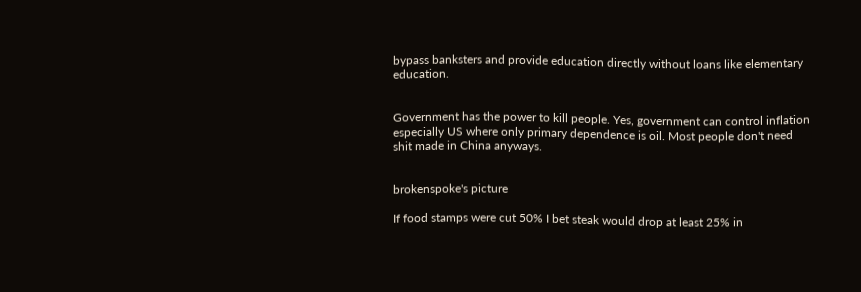bypass banksters and provide education directly without loans like elementary education.


Government has the power to kill people. Yes, government can control inflation especially US where only primary dependence is oil. Most people don't need shit made in China anyways.


brokenspoke's picture

If food stamps were cut 50% I bet steak would drop at least 25% in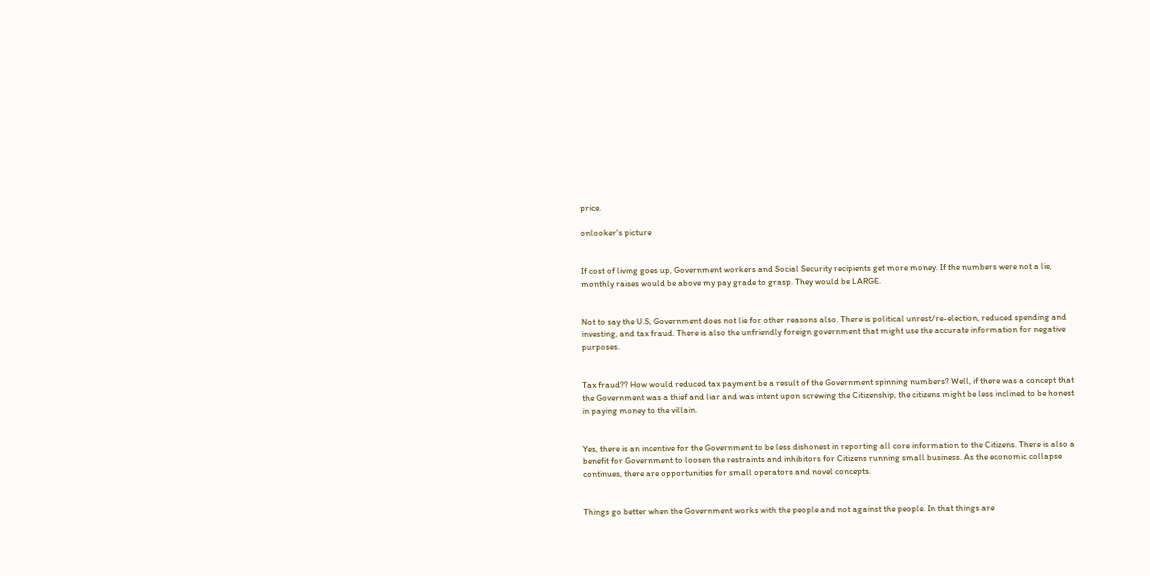price.

onlooker's picture


If cost of living goes up, Government workers and Social Security recipients get more money. If the numbers were not a lie, monthly raises would be above my pay grade to grasp. They would be LARGE.


Not to say the U.S, Government does not lie for other reasons also. There is political unrest/re-election, reduced spending and investing, and tax fraud. There is also the unfriendly foreign government that might use the accurate information for negative purposes.


Tax fraud?? How would reduced tax payment be a result of the Government spinning numbers? Well, if there was a concept that the Government was a thief and liar and was intent upon screwing the Citizenship, the citizens might be less inclined to be honest in paying money to the villain.


Yes, there is an incentive for the Government to be less dishonest in reporting all core information to the Citizens. There is also a benefit for Government to loosen the restraints and inhibitors for Citizens running small business. As the economic collapse continues, there are opportunities for small operators and novel concepts.


Things go better when the Government works with the people and not against the people. In that things are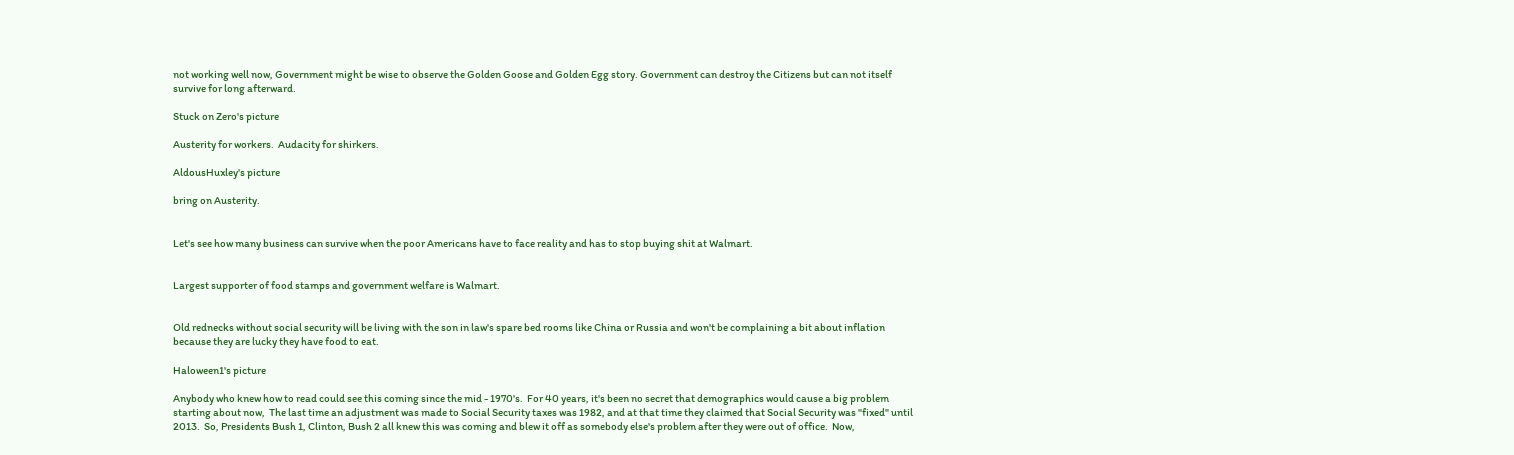not working well now, Government might be wise to observe the Golden Goose and Golden Egg story. Government can destroy the Citizens but can not itself survive for long afterward.

Stuck on Zero's picture

Austerity for workers.  Audacity for shirkers.

AldousHuxley's picture

bring on Austerity.


Let's see how many business can survive when the poor Americans have to face reality and has to stop buying shit at Walmart.


Largest supporter of food stamps and government welfare is Walmart.


Old rednecks without social security will be living with the son in law's spare bed rooms like China or Russia and won't be complaining a bit about inflation because they are lucky they have food to eat.

Haloween1's picture

Anybody who knew how to read could see this coming since the mid - 1970's.  For 40 years, it's been no secret that demographics would cause a big problem starting about now,  The last time an adjustment was made to Social Security taxes was 1982, and at that time they claimed that Social Security was "fixed" until 2013.  So, Presidents Bush 1, Clinton, Bush 2 all knew this was coming and blew it off as somebody else's problem after they were out of office.  Now,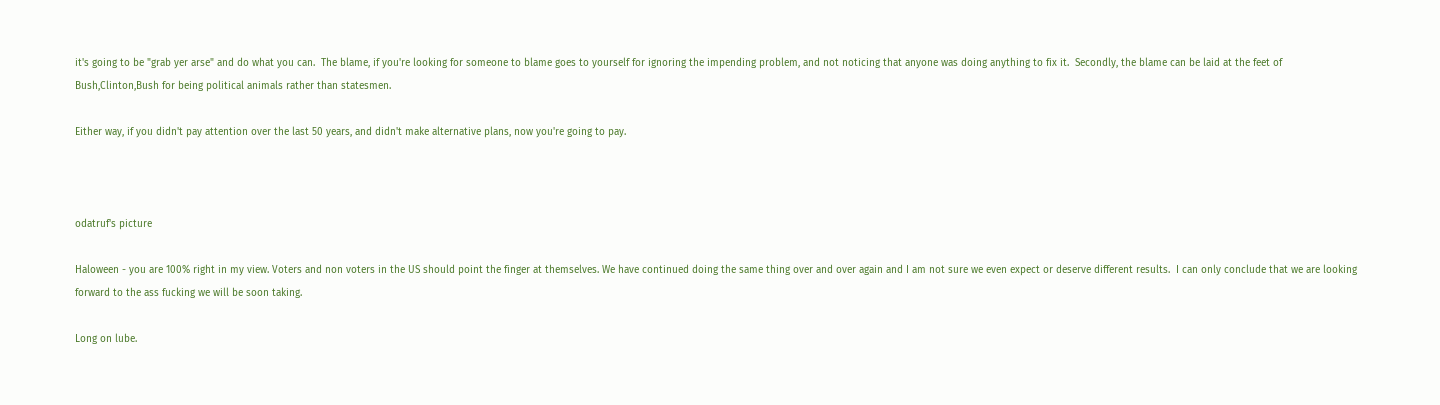it's going to be "grab yer arse" and do what you can.  The blame, if you're looking for someone to blame goes to yourself for ignoring the impending problem, and not noticing that anyone was doing anything to fix it.  Secondly, the blame can be laid at the feet of Bush,Clinton,Bush for being political animals rather than statesmen.

Either way, if you didn't pay attention over the last 50 years, and didn't make alternative plans, now you're going to pay.



odatruf's picture

Haloween - you are 100% right in my view. Voters and non voters in the US should point the finger at themselves. We have continued doing the same thing over and over again and I am not sure we even expect or deserve different results.  I can only conclude that we are looking forward to the ass fucking we will be soon taking.

Long on lube.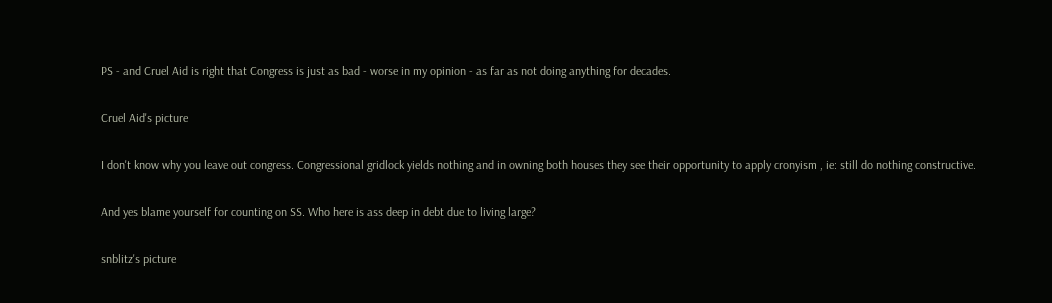PS - and Cruel Aid is right that Congress is just as bad - worse in my opinion - as far as not doing anything for decades.

Cruel Aid's picture

I don't know why you leave out congress. Congressional gridlock yields nothing and in owning both houses they see their opportunity to apply cronyism , ie: still do nothing constructive.

And yes blame yourself for counting on SS. Who here is ass deep in debt due to living large?

snblitz's picture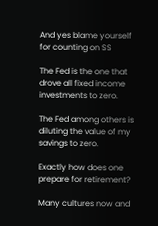And yes blame yourself for counting on SS

The Fed is the one that drove all fixed income investments to zero.

The Fed among others is diluting the value of my savings to zero.

Exactly how does one prepare for retirement?

Many cultures now and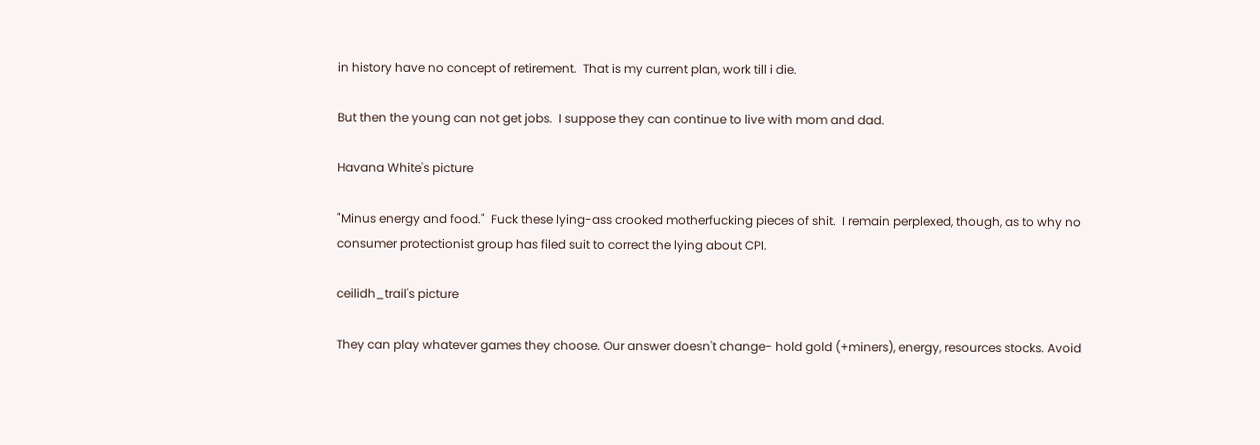in history have no concept of retirement.  That is my current plan, work till i die.

But then the young can not get jobs.  I suppose they can continue to live with mom and dad.

Havana White's picture

"Minus energy and food."  Fuck these lying-ass crooked motherfucking pieces of shit.  I remain perplexed, though, as to why no consumer protectionist group has filed suit to correct the lying about CPI.

ceilidh_trail's picture

They can play whatever games they choose. Our answer doesn't change- hold gold (+miners), energy, resources stocks. Avoid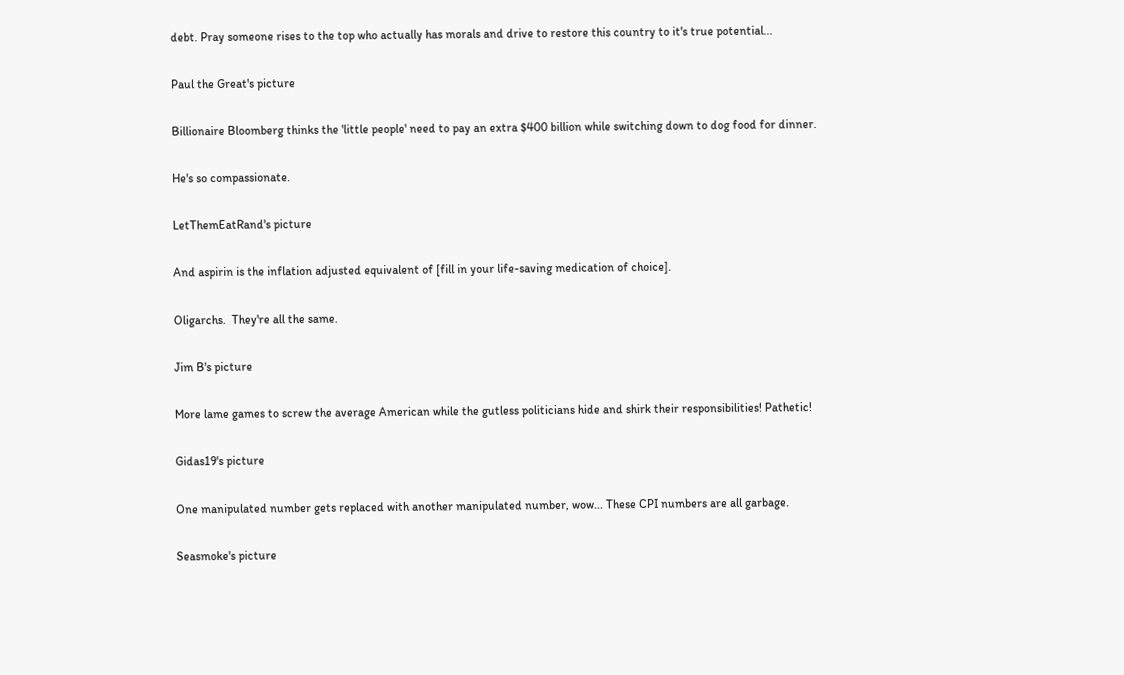debt. Pray someone rises to the top who actually has morals and drive to restore this country to it's true potential...

Paul the Great's picture

Billionaire Bloomberg thinks the 'little people' need to pay an extra $400 billion while switching down to dog food for dinner.

He's so compassionate.

LetThemEatRand's picture

And aspirin is the inflation adjusted equivalent of [fill in your life-saving medication of choice].

Oligarchs.  They're all the same.

Jim B's picture

More lame games to screw the average American while the gutless politicians hide and shirk their responsibilities! Pathetic!

Gidas19's picture

One manipulated number gets replaced with another manipulated number, wow... These CPI numbers are all garbage.

Seasmoke's picture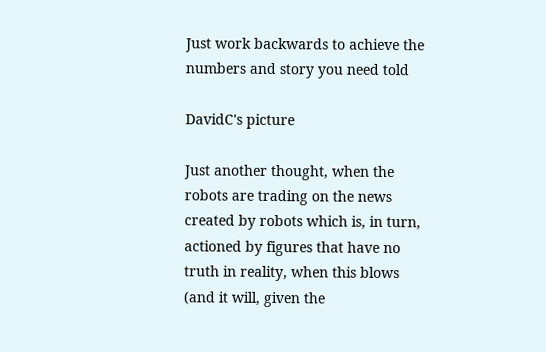Just work backwards to achieve the numbers and story you need told

DavidC's picture

Just another thought, when the robots are trading on the news created by robots which is, in turn, actioned by figures that have no truth in reality, when this blows (and it will, given the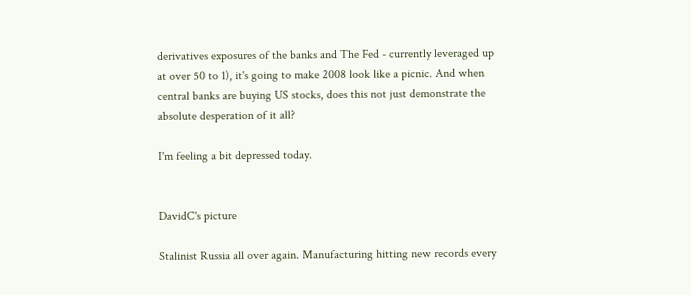derivatives exposures of the banks and The Fed - currently leveraged up at over 50 to 1), it's going to make 2008 look like a picnic. And when central banks are buying US stocks, does this not just demonstrate the absolute desperation of it all?

I'm feeling a bit depressed today.


DavidC's picture

Stalinist Russia all over again. Manufacturing hitting new records every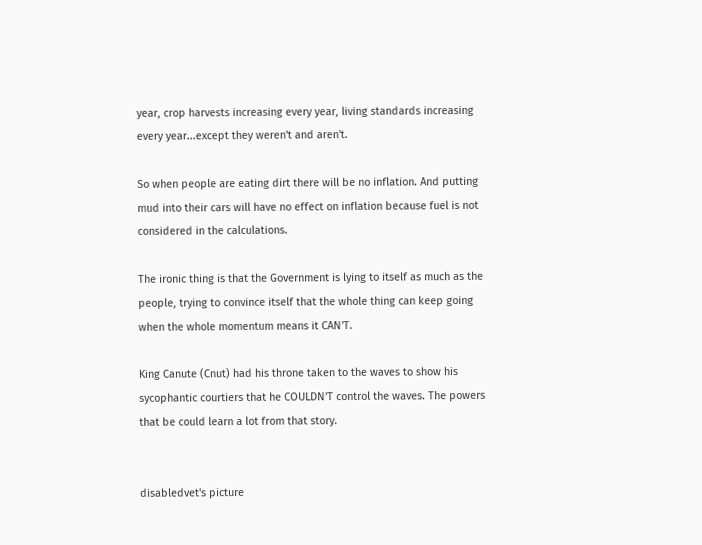year, crop harvests increasing every year, living standards increasing every year...except they weren't and aren't.

So when people are eating dirt there will be no inflation. And putting mud into their cars will have no effect on inflation because fuel is not considered in the calculations.

The ironic thing is that the Government is lying to itself as much as the people, trying to convince itself that the whole thing can keep going when the whole momentum means it CAN'T.

King Canute (Cnut) had his throne taken to the waves to show his sycophantic courtiers that he COULDN'T control the waves. The powers that be could learn a lot from that story.


disabledvet's picture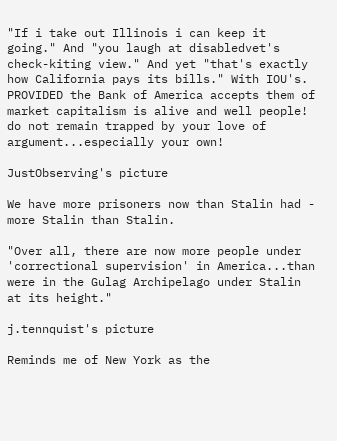"If i take out Illinois i can keep it going." And "you laugh at disabledvet's check-kiting view." And yet "that's exactly how California pays its bills." With IOU's. PROVIDED the Bank of America accepts them of market capitalism is alive and well people! do not remain trapped by your love of argument...especially your own!

JustObserving's picture

We have more prisoners now than Stalin had - more Stalin than Stalin.

"Over all, there are now more people under 'correctional supervision' in America...than were in the Gulag Archipelago under Stalin at its height."

j.tennquist's picture

Reminds me of New York as the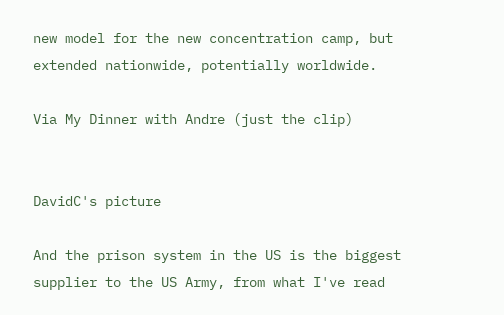new model for the new concentration camp, but extended nationwide, potentially worldwide.

Via My Dinner with Andre (just the clip)


DavidC's picture

And the prison system in the US is the biggest supplier to the US Army, from what I've read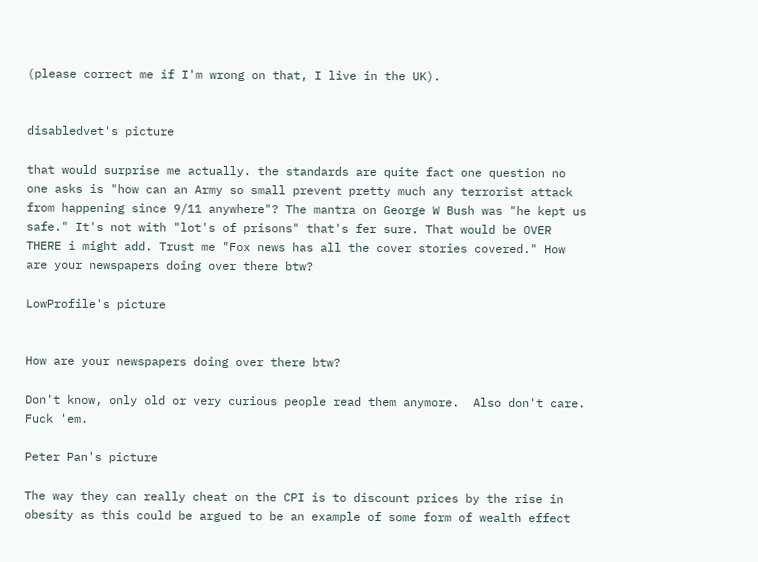(please correct me if I'm wrong on that, I live in the UK).


disabledvet's picture

that would surprise me actually. the standards are quite fact one question no one asks is "how can an Army so small prevent pretty much any terrorist attack from happening since 9/11 anywhere"? The mantra on George W Bush was "he kept us safe." It's not with "lot's of prisons" that's fer sure. That would be OVER THERE i might add. Trust me "Fox news has all the cover stories covered." How are your newspapers doing over there btw?

LowProfile's picture


How are your newspapers doing over there btw?

Don't know, only old or very curious people read them anymore.  Also don't care.  Fuck 'em.

Peter Pan's picture

The way they can really cheat on the CPI is to discount prices by the rise in obesity as this could be argued to be an example of some form of wealth effect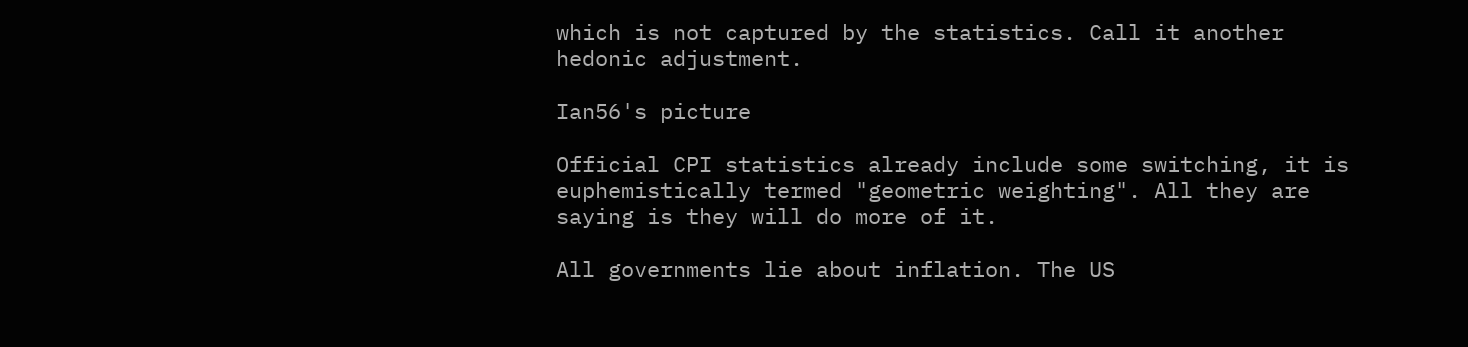which is not captured by the statistics. Call it another hedonic adjustment.

Ian56's picture

Official CPI statistics already include some switching, it is euphemistically termed "geometric weighting". All they are saying is they will do more of it.

All governments lie about inflation. The US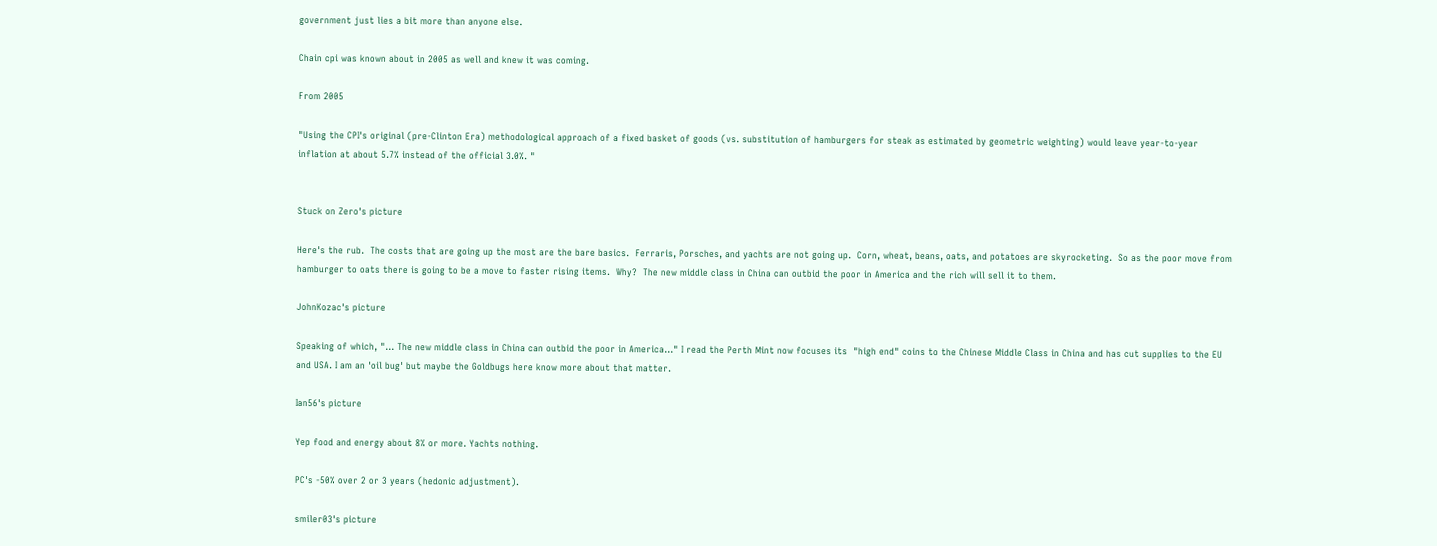government just lies a bit more than anyone else.

Chain cpi was known about in 2005 as well and knew it was coming.

From 2005

"Using the CPI's original (pre-Clinton Era) methodological approach of a fixed basket of goods (vs. substitution of hamburgers for steak as estimated by geometric weighting) would leave year-to-year inflation at about 5.7% instead of the official 3.0%. "


Stuck on Zero's picture

Here's the rub.  The costs that are going up the most are the bare basics.  Ferraris, Porsches, and yachts are not going up.  Corn, wheat, beans, oats, and potatoes are skyrocketing.  So as the poor move from hamburger to oats there is going to be a move to faster rising items.  Why?  The new middle class in China can outbid the poor in America and the rich will sell it to them.

JohnKozac's picture

Speaking of which, "... The new middle class in China can outbid the poor in America..." I read the Perth Mint now focuses its  "high end" coins to the Chinese Middle Class in China and has cut supplies to the EU and USA. I am an 'oil bug' but maybe the Goldbugs here know more about that matter.

Ian56's picture

Yep food and energy about 8% or more. Yachts nothing.

PC's -50% over 2 or 3 years (hedonic adjustment).

smiler03's picture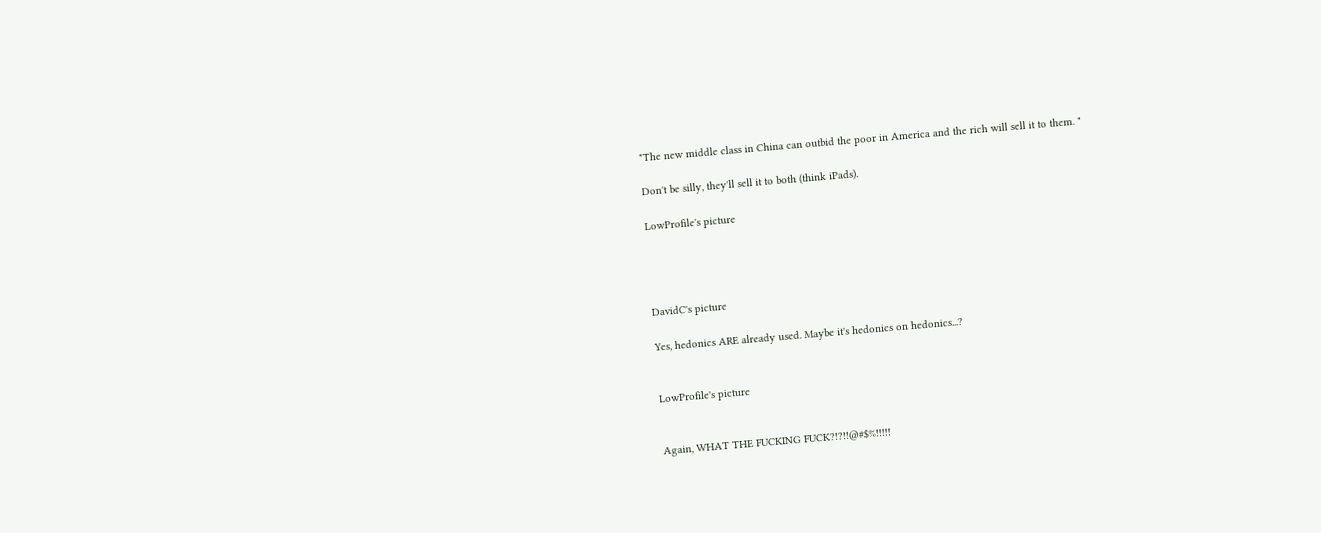"The new middle class in China can outbid the poor in America and the rich will sell it to them. "

Don't be silly, they'll sell it to both (think iPads).

LowProfile's picture




DavidC's picture

Yes, hedonics ARE already used. Maybe it's hedonics on hedonics...?


LowProfile's picture


Again, WHAT THE FUCKING FUCK?!?!!@#$%!!!!!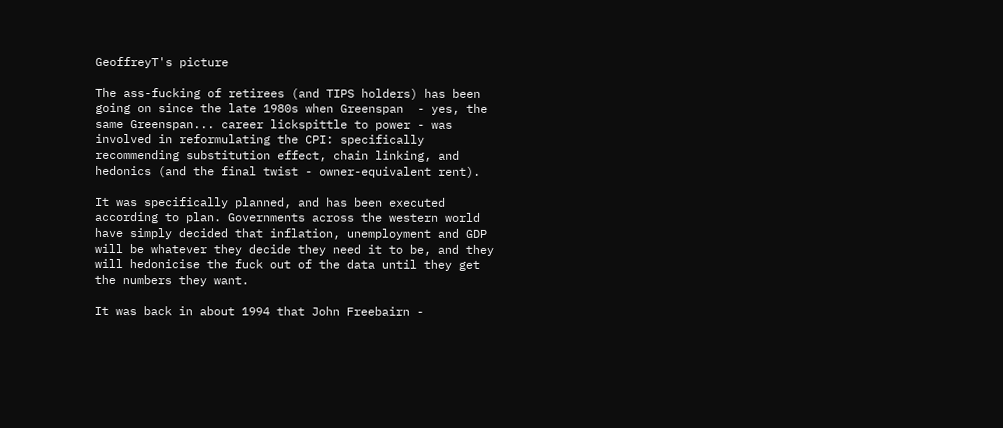GeoffreyT's picture

The ass-fucking of retirees (and TIPS holders) has been going on since the late 1980s when Greenspan  - yes, the same Greenspan... career lickspittle to power - was involved in reformulating the CPI: specifically recommending substitution effect, chain linking, and hedonics (and the final twist - owner-equivalent rent).

It was specifically planned, and has been executed according to plan. Governments across the western world have simply decided that inflation, unemployment and GDP will be whatever they decide they need it to be, and they will hedonicise the fuck out of the data until they get the numbers they want.

It was back in about 1994 that John Freebairn -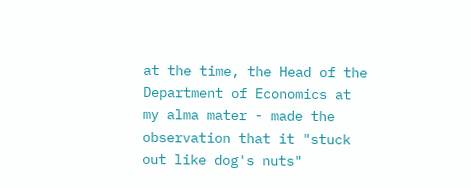at the time, the Head of the Department of Economics at my alma mater - made the observation that it "stuck out like dog's nuts"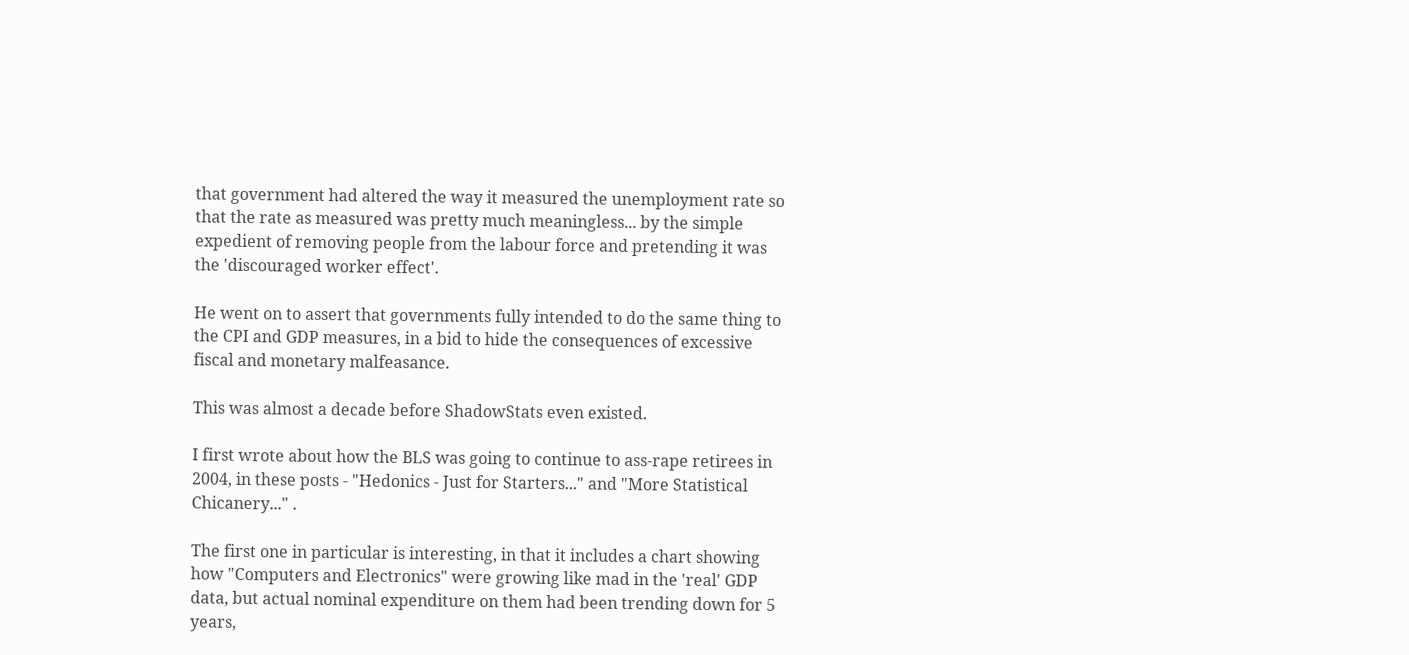that government had altered the way it measured the unemployment rate so that the rate as measured was pretty much meaningless... by the simple expedient of removing people from the labour force and pretending it was the 'discouraged worker effect'.

He went on to assert that governments fully intended to do the same thing to the CPI and GDP measures, in a bid to hide the consequences of excessive fiscal and monetary malfeasance.

This was almost a decade before ShadowStats even existed.

I first wrote about how the BLS was going to continue to ass-rape retirees in 2004, in these posts - "Hedonics - Just for Starters..." and "More Statistical Chicanery..." .

The first one in particular is interesting, in that it includes a chart showing how "Computers and Electronics" were growing like mad in the 'real' GDP data, but actual nominal expenditure on them had been trending down for 5 years,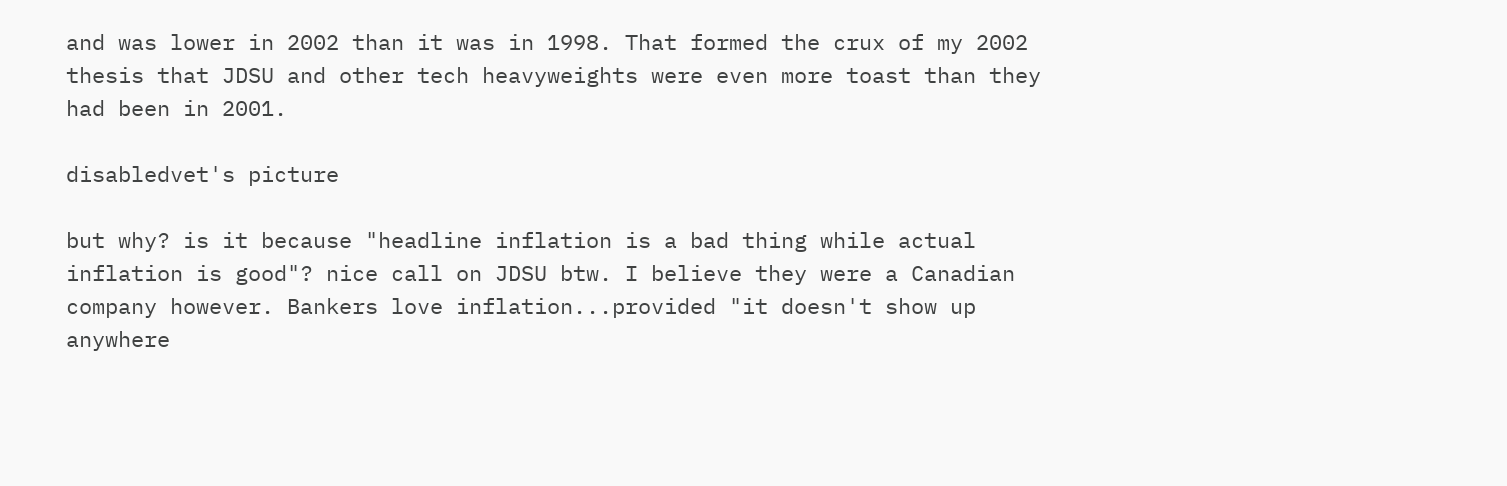and was lower in 2002 than it was in 1998. That formed the crux of my 2002 thesis that JDSU and other tech heavyweights were even more toast than they had been in 2001.

disabledvet's picture

but why? is it because "headline inflation is a bad thing while actual inflation is good"? nice call on JDSU btw. I believe they were a Canadian company however. Bankers love inflation...provided "it doesn't show up anywhere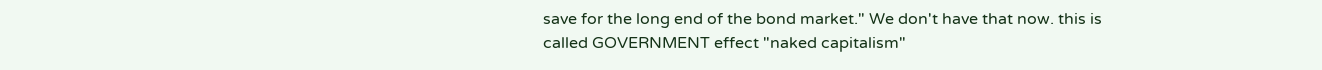save for the long end of the bond market." We don't have that now. this is called GOVERNMENT effect "naked capitalism"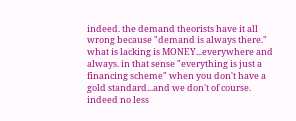indeed. the demand theorists have it all wrong because "demand is always there." what is lacking is MONEY...everywhere and always. in that sense "everything is just a financing scheme" when you don't have a gold standard...and we don't of course. indeed no less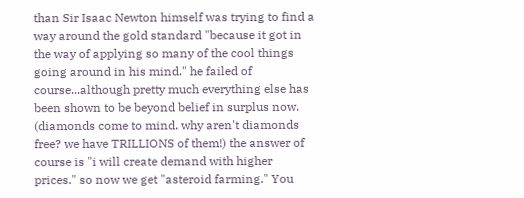than Sir Isaac Newton himself was trying to find a way around the gold standard "because it got in the way of applying so many of the cool things going around in his mind." he failed of course...although pretty much everything else has been shown to be beyond belief in surplus now. (diamonds come to mind. why aren't diamonds free? we have TRILLIONS of them!) the answer of course is "i will create demand with higher prices." so now we get "asteroid farming." You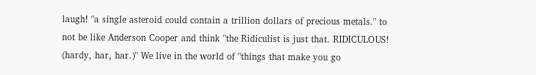laugh! "a single asteroid could contain a trillion dollars of precious metals." to not be like Anderson Cooper and think "the Ridiculist is just that. RIDICULOUS! (hardy, har, har.)" We live in the world of "things that make you go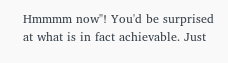Hmmmm now"! You'd be surprised at what is in fact achievable. Just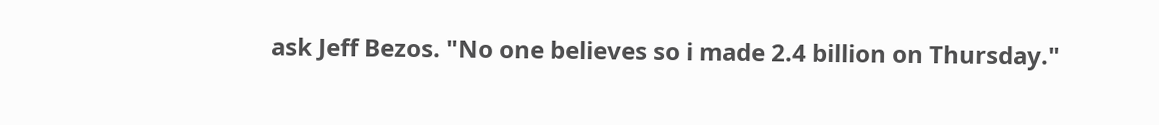ask Jeff Bezos. "No one believes so i made 2.4 billion on Thursday."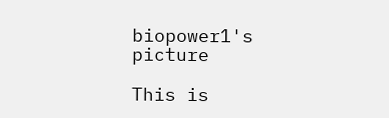biopower1's picture

This is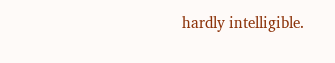hardly intelligible.